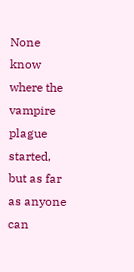None know where the vampire plague started, but as far as anyone can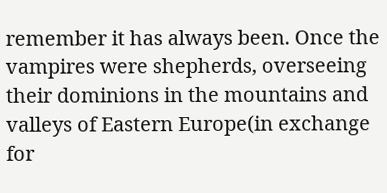remember it has always been. Once the vampires were shepherds, overseeing their dominions in the mountains and valleys of Eastern Europe(in exchange for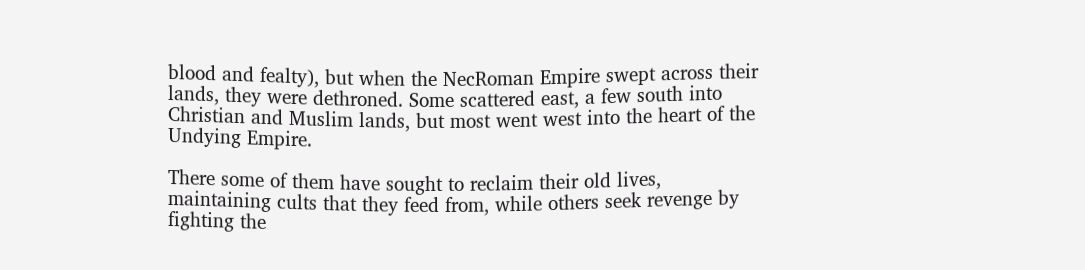blood and fealty), but when the NecRoman Empire swept across their lands, they were dethroned. Some scattered east, a few south into Christian and Muslim lands, but most went west into the heart of the Undying Empire.

There some of them have sought to reclaim their old lives, maintaining cults that they feed from, while others seek revenge by fighting the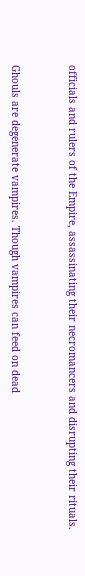officials and rulers of the Empire, assassinating their necromancers and disrupting their rituals.


Ghouls are degenerate vampires. Though vampires can feed on dead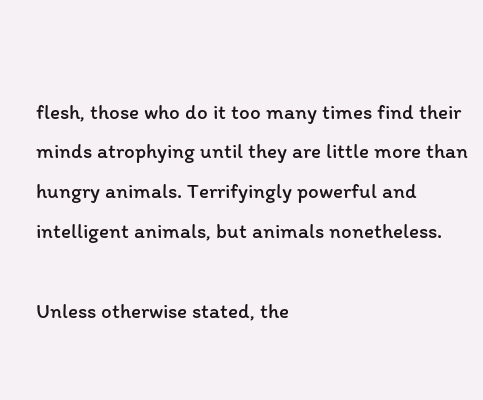flesh, those who do it too many times find their minds atrophying until they are little more than hungry animals. Terrifyingly powerful and intelligent animals, but animals nonetheless.

Unless otherwise stated, the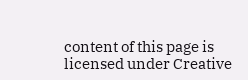content of this page is licensed under Creative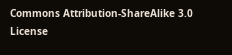Commons Attribution-ShareAlike 3.0 License